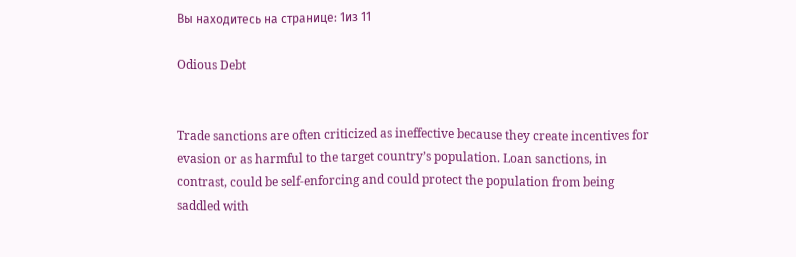Вы находитесь на странице: 1из 11

Odious Debt


Trade sanctions are often criticized as ineffective because they create incentives for
evasion or as harmful to the target country’s population. Loan sanctions, in
contrast, could be self-enforcing and could protect the population from being
saddled with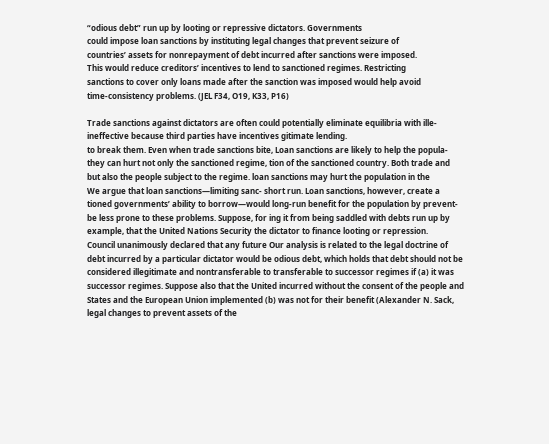“odious debt” run up by looting or repressive dictators. Governments
could impose loan sanctions by instituting legal changes that prevent seizure of
countries’ assets for nonrepayment of debt incurred after sanctions were imposed.
This would reduce creditors’ incentives to lend to sanctioned regimes. Restricting
sanctions to cover only loans made after the sanction was imposed would help avoid
time-consistency problems. (JEL F34, O19, K33, P16)

Trade sanctions against dictators are often could potentially eliminate equilibria with ille-
ineffective because third parties have incentives gitimate lending.
to break them. Even when trade sanctions bite, Loan sanctions are likely to help the popula-
they can hurt not only the sanctioned regime, tion of the sanctioned country. Both trade and
but also the people subject to the regime. loan sanctions may hurt the population in the
We argue that loan sanctions—limiting sanc- short run. Loan sanctions, however, create a
tioned governments’ ability to borrow—would long-run benefit for the population by prevent-
be less prone to these problems. Suppose, for ing it from being saddled with debts run up by
example, that the United Nations Security the dictator to finance looting or repression.
Council unanimously declared that any future Our analysis is related to the legal doctrine of
debt incurred by a particular dictator would be odious debt, which holds that debt should not be
considered illegitimate and nontransferable to transferable to successor regimes if (a) it was
successor regimes. Suppose also that the United incurred without the consent of the people and
States and the European Union implemented (b) was not for their benefit (Alexander N. Sack,
legal changes to prevent assets of the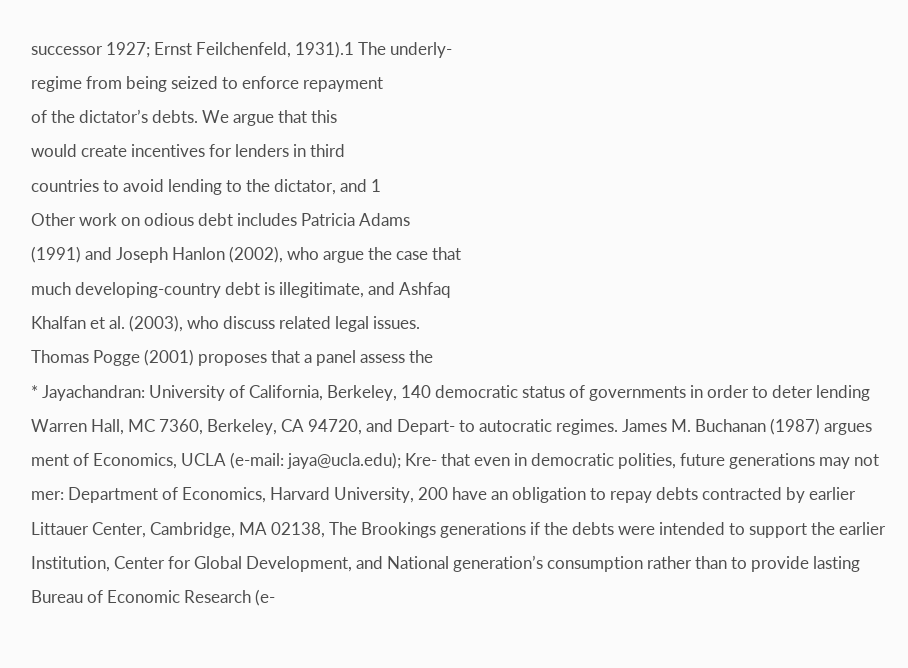successor 1927; Ernst Feilchenfeld, 1931).1 The underly-
regime from being seized to enforce repayment
of the dictator’s debts. We argue that this
would create incentives for lenders in third
countries to avoid lending to the dictator, and 1
Other work on odious debt includes Patricia Adams
(1991) and Joseph Hanlon (2002), who argue the case that
much developing-country debt is illegitimate, and Ashfaq
Khalfan et al. (2003), who discuss related legal issues.
Thomas Pogge (2001) proposes that a panel assess the
* Jayachandran: University of California, Berkeley, 140 democratic status of governments in order to deter lending
Warren Hall, MC 7360, Berkeley, CA 94720, and Depart- to autocratic regimes. James M. Buchanan (1987) argues
ment of Economics, UCLA (e-mail: jaya@ucla.edu); Kre- that even in democratic polities, future generations may not
mer: Department of Economics, Harvard University, 200 have an obligation to repay debts contracted by earlier
Littauer Center, Cambridge, MA 02138, The Brookings generations if the debts were intended to support the earlier
Institution, Center for Global Development, and National generation’s consumption rather than to provide lasting
Bureau of Economic Research (e-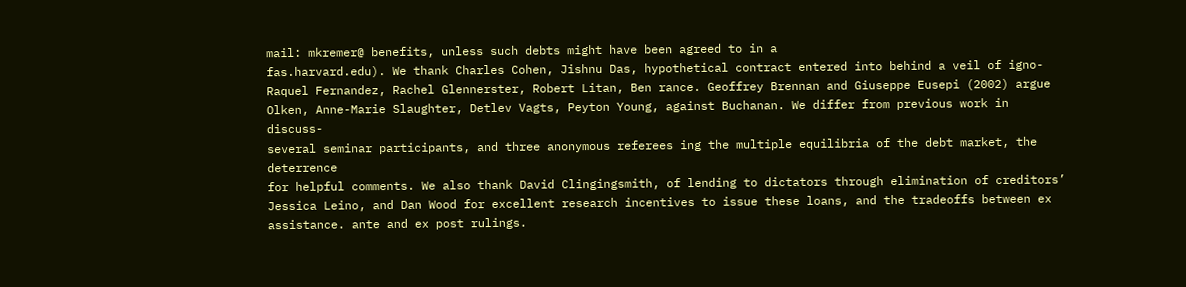mail: mkremer@ benefits, unless such debts might have been agreed to in a
fas.harvard.edu). We thank Charles Cohen, Jishnu Das, hypothetical contract entered into behind a veil of igno-
Raquel Fernandez, Rachel Glennerster, Robert Litan, Ben rance. Geoffrey Brennan and Giuseppe Eusepi (2002) argue
Olken, Anne-Marie Slaughter, Detlev Vagts, Peyton Young, against Buchanan. We differ from previous work in discuss-
several seminar participants, and three anonymous referees ing the multiple equilibria of the debt market, the deterrence
for helpful comments. We also thank David Clingingsmith, of lending to dictators through elimination of creditors’
Jessica Leino, and Dan Wood for excellent research incentives to issue these loans, and the tradeoffs between ex
assistance. ante and ex post rulings.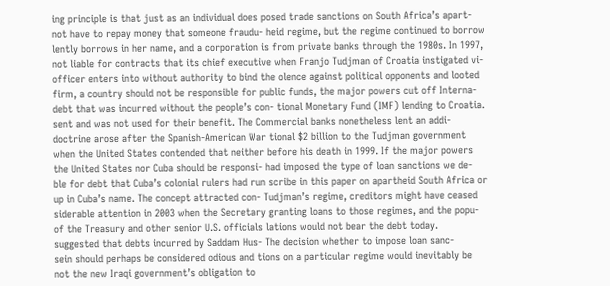ing principle is that just as an individual does posed trade sanctions on South Africa’s apart-
not have to repay money that someone fraudu- heid regime, but the regime continued to borrow
lently borrows in her name, and a corporation is from private banks through the 1980s. In 1997,
not liable for contracts that its chief executive when Franjo Tudjman of Croatia instigated vi-
officer enters into without authority to bind the olence against political opponents and looted
firm, a country should not be responsible for public funds, the major powers cut off Interna-
debt that was incurred without the people’s con- tional Monetary Fund (IMF) lending to Croatia.
sent and was not used for their benefit. The Commercial banks nonetheless lent an addi-
doctrine arose after the Spanish-American War tional $2 billion to the Tudjman government
when the United States contended that neither before his death in 1999. If the major powers
the United States nor Cuba should be responsi- had imposed the type of loan sanctions we de-
ble for debt that Cuba’s colonial rulers had run scribe in this paper on apartheid South Africa or
up in Cuba’s name. The concept attracted con- Tudjman’s regime, creditors might have ceased
siderable attention in 2003 when the Secretary granting loans to those regimes, and the popu-
of the Treasury and other senior U.S. officials lations would not bear the debt today.
suggested that debts incurred by Saddam Hus- The decision whether to impose loan sanc-
sein should perhaps be considered odious and tions on a particular regime would inevitably be
not the new Iraqi government’s obligation to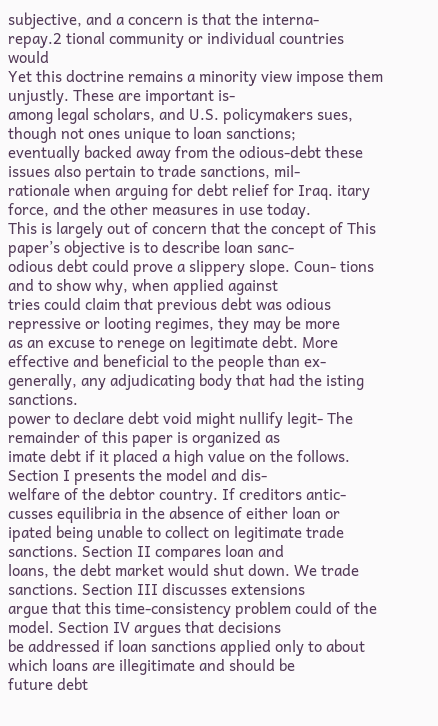subjective, and a concern is that the interna-
repay.2 tional community or individual countries would
Yet this doctrine remains a minority view impose them unjustly. These are important is-
among legal scholars, and U.S. policymakers sues, though not ones unique to loan sanctions;
eventually backed away from the odious-debt these issues also pertain to trade sanctions, mil-
rationale when arguing for debt relief for Iraq. itary force, and the other measures in use today.
This is largely out of concern that the concept of This paper’s objective is to describe loan sanc-
odious debt could prove a slippery slope. Coun- tions and to show why, when applied against
tries could claim that previous debt was odious repressive or looting regimes, they may be more
as an excuse to renege on legitimate debt. More effective and beneficial to the people than ex-
generally, any adjudicating body that had the isting sanctions.
power to declare debt void might nullify legit- The remainder of this paper is organized as
imate debt if it placed a high value on the follows. Section I presents the model and dis-
welfare of the debtor country. If creditors antic- cusses equilibria in the absence of either loan or
ipated being unable to collect on legitimate trade sanctions. Section II compares loan and
loans, the debt market would shut down. We trade sanctions. Section III discusses extensions
argue that this time-consistency problem could of the model. Section IV argues that decisions
be addressed if loan sanctions applied only to about which loans are illegitimate and should be
future debt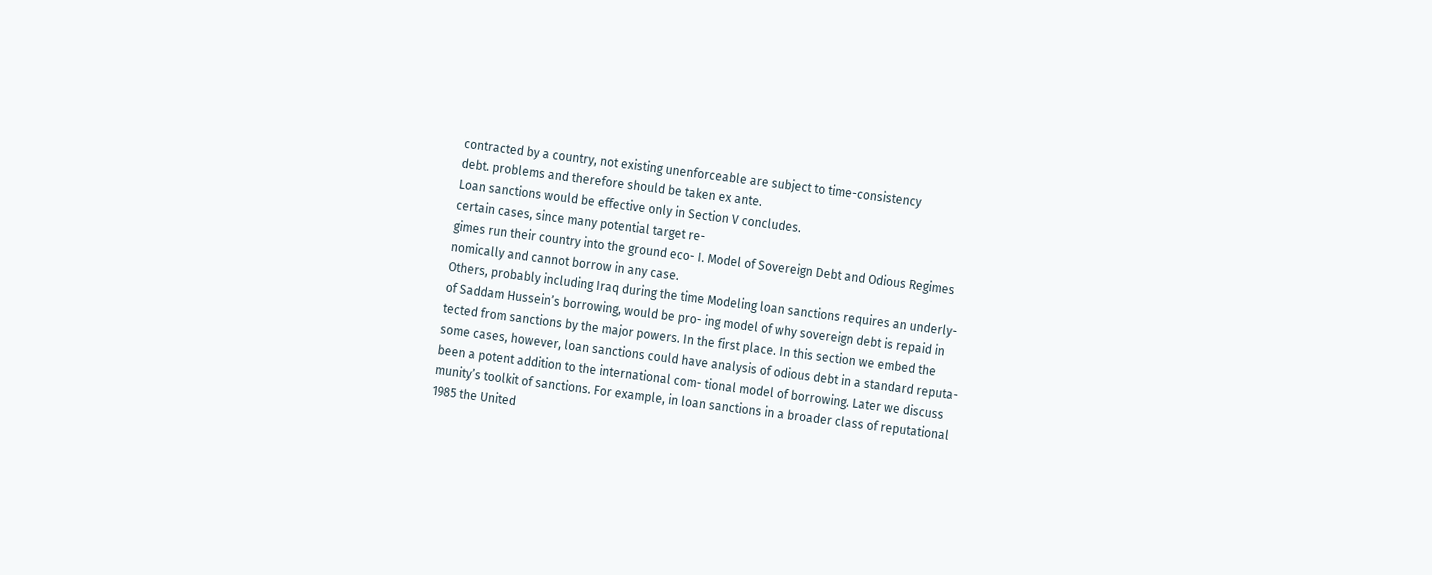contracted by a country, not existing unenforceable are subject to time-consistency
debt. problems and therefore should be taken ex ante.
Loan sanctions would be effective only in Section V concludes.
certain cases, since many potential target re-
gimes run their country into the ground eco- I. Model of Sovereign Debt and Odious Regimes
nomically and cannot borrow in any case.
Others, probably including Iraq during the time Modeling loan sanctions requires an underly-
of Saddam Hussein’s borrowing, would be pro- ing model of why sovereign debt is repaid in
tected from sanctions by the major powers. In the first place. In this section we embed the
some cases, however, loan sanctions could have analysis of odious debt in a standard reputa-
been a potent addition to the international com- tional model of borrowing. Later we discuss
munity’s toolkit of sanctions. For example, in loan sanctions in a broader class of reputational
1985 the United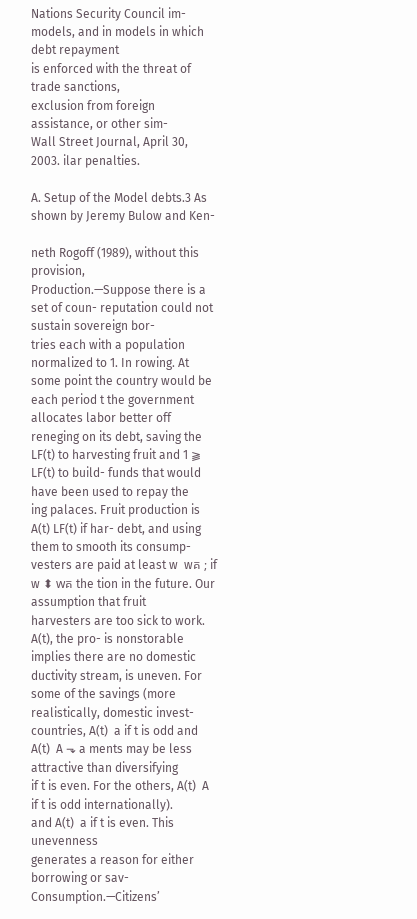Nations Security Council im- models, and in models in which debt repayment
is enforced with the threat of trade sanctions,
exclusion from foreign assistance, or other sim-
Wall Street Journal, April 30, 2003. ilar penalties.

A. Setup of the Model debts.3 As shown by Jeremy Bulow and Ken-

neth Rogoff (1989), without this provision,
Production.—Suppose there is a set of coun- reputation could not sustain sovereign bor-
tries each with a population normalized to 1. In rowing. At some point the country would be
each period t the government allocates labor better off reneging on its debt, saving the
LF(t) to harvesting fruit and 1 ⫺ LF(t) to build- funds that would have been used to repay the
ing palaces. Fruit production is A(t) LF(t) if har- debt, and using them to smooth its consump-
vesters are paid at least w  wគ ; if w ⬍ wគ the tion in the future. Our assumption that fruit
harvesters are too sick to work. A(t), the pro- is nonstorable implies there are no domestic
ductivity stream, is uneven. For some of the savings (more realistically, domestic invest-
countries, A(t)  a if t is odd and A(t)  A ⬎ a ments may be less attractive than diversifying
if t is even. For the others, A(t)  A if t is odd internationally).
and A(t)  a if t is even. This unevenness
generates a reason for either borrowing or sav- Consumption.—Citizens’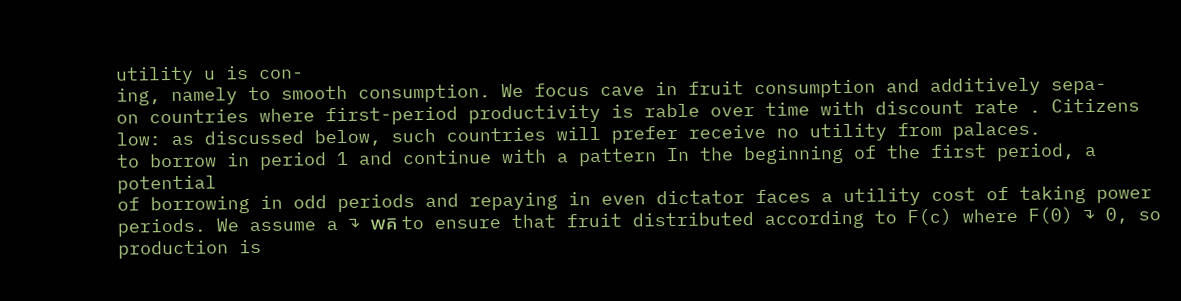utility u is con-
ing, namely to smooth consumption. We focus cave in fruit consumption and additively sepa-
on countries where first-period productivity is rable over time with discount rate . Citizens
low: as discussed below, such countries will prefer receive no utility from palaces.
to borrow in period 1 and continue with a pattern In the beginning of the first period, a potential
of borrowing in odd periods and repaying in even dictator faces a utility cost of taking power
periods. We assume a ⬎ wគ to ensure that fruit distributed according to F(c) where F(0) ⬎ 0, so
production is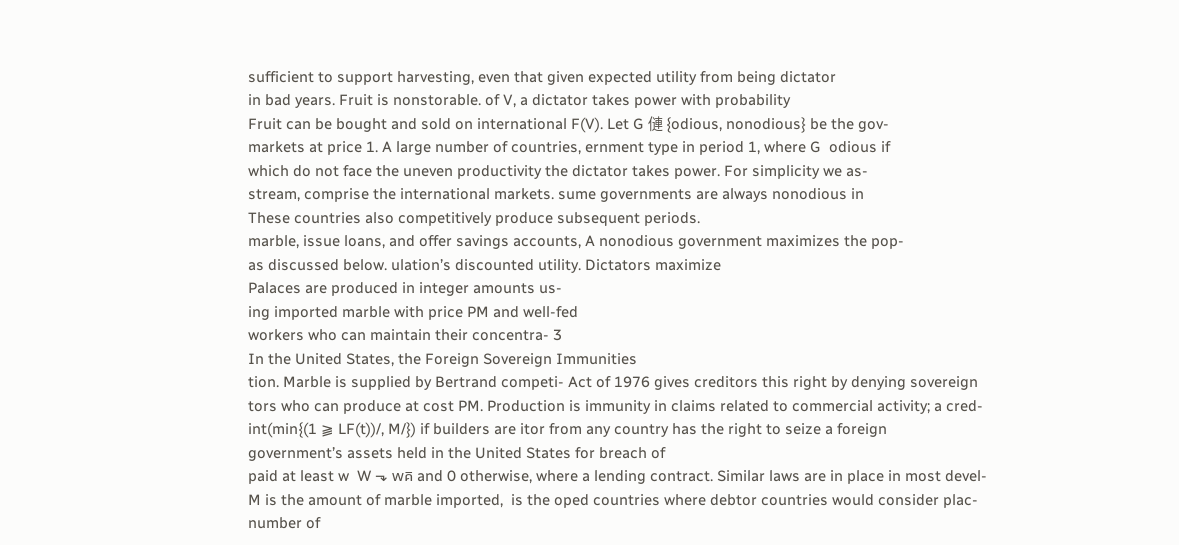sufficient to support harvesting, even that given expected utility from being dictator
in bad years. Fruit is nonstorable. of V, a dictator takes power with probability
Fruit can be bought and sold on international F(V). Let G 僆 {odious, nonodious} be the gov-
markets at price 1. A large number of countries, ernment type in period 1, where G  odious if
which do not face the uneven productivity the dictator takes power. For simplicity we as-
stream, comprise the international markets. sume governments are always nonodious in
These countries also competitively produce subsequent periods.
marble, issue loans, and offer savings accounts, A nonodious government maximizes the pop-
as discussed below. ulation’s discounted utility. Dictators maximize
Palaces are produced in integer amounts us-
ing imported marble with price PM and well-fed
workers who can maintain their concentra- 3
In the United States, the Foreign Sovereign Immunities
tion. Marble is supplied by Bertrand competi- Act of 1976 gives creditors this right by denying sovereign
tors who can produce at cost PM. Production is immunity in claims related to commercial activity; a cred-
int(min{(1 ⫺ LF(t))/, M/}) if builders are itor from any country has the right to seize a foreign
government’s assets held in the United States for breach of
paid at least w  W ⬎ wគ and 0 otherwise, where a lending contract. Similar laws are in place in most devel-
M is the amount of marble imported,  is the oped countries where debtor countries would consider plac-
number of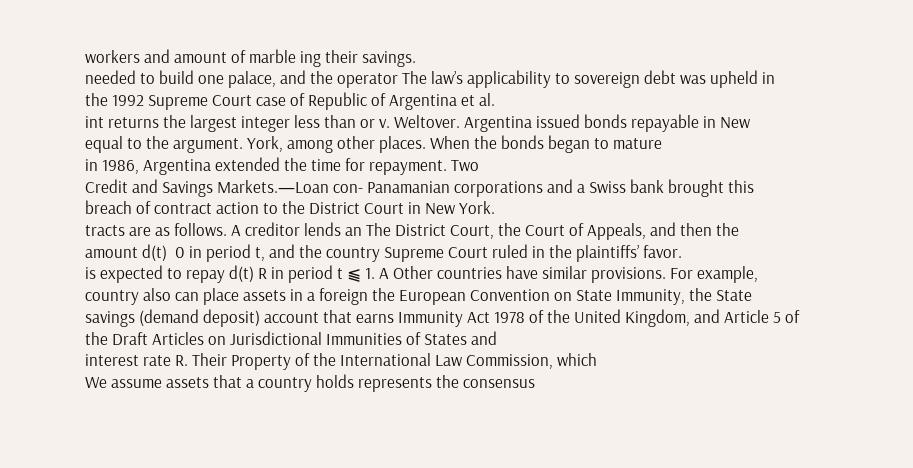workers and amount of marble ing their savings.
needed to build one palace, and the operator The law’s applicability to sovereign debt was upheld in
the 1992 Supreme Court case of Republic of Argentina et al.
int returns the largest integer less than or v. Weltover. Argentina issued bonds repayable in New
equal to the argument. York, among other places. When the bonds began to mature
in 1986, Argentina extended the time for repayment. Two
Credit and Savings Markets.—Loan con- Panamanian corporations and a Swiss bank brought this
breach of contract action to the District Court in New York.
tracts are as follows. A creditor lends an The District Court, the Court of Appeals, and then the
amount d(t)  0 in period t, and the country Supreme Court ruled in the plaintiffs’ favor.
is expected to repay d(t) R in period t ⫹ 1. A Other countries have similar provisions. For example,
country also can place assets in a foreign the European Convention on State Immunity, the State
savings (demand deposit) account that earns Immunity Act 1978 of the United Kingdom, and Article 5 of
the Draft Articles on Jurisdictional Immunities of States and
interest rate R. Their Property of the International Law Commission, which
We assume assets that a country holds represents the consensus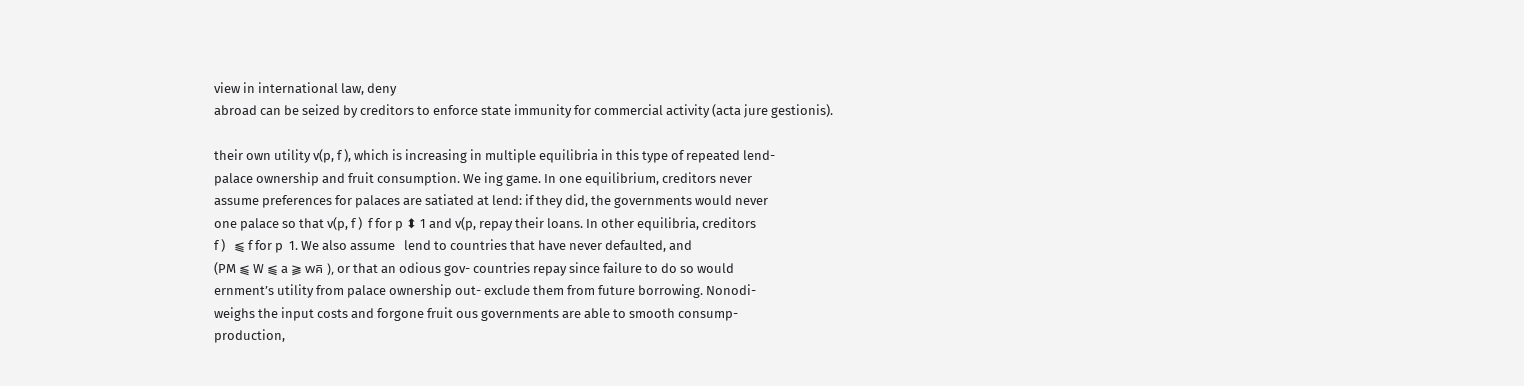view in international law, deny
abroad can be seized by creditors to enforce state immunity for commercial activity (acta jure gestionis).

their own utility v(p, f ), which is increasing in multiple equilibria in this type of repeated lend-
palace ownership and fruit consumption. We ing game. In one equilibrium, creditors never
assume preferences for palaces are satiated at lend: if they did, the governments would never
one palace so that v(p, f )  f for p ⬍ 1 and v(p, repay their loans. In other equilibria, creditors
f )   ⫹ f for p  1. We also assume   lend to countries that have never defaulted, and
(PM ⫹ W ⫹ a ⫺ wគ ), or that an odious gov- countries repay since failure to do so would
ernment’s utility from palace ownership out- exclude them from future borrowing. Nonodi-
weighs the input costs and forgone fruit ous governments are able to smooth consump-
production,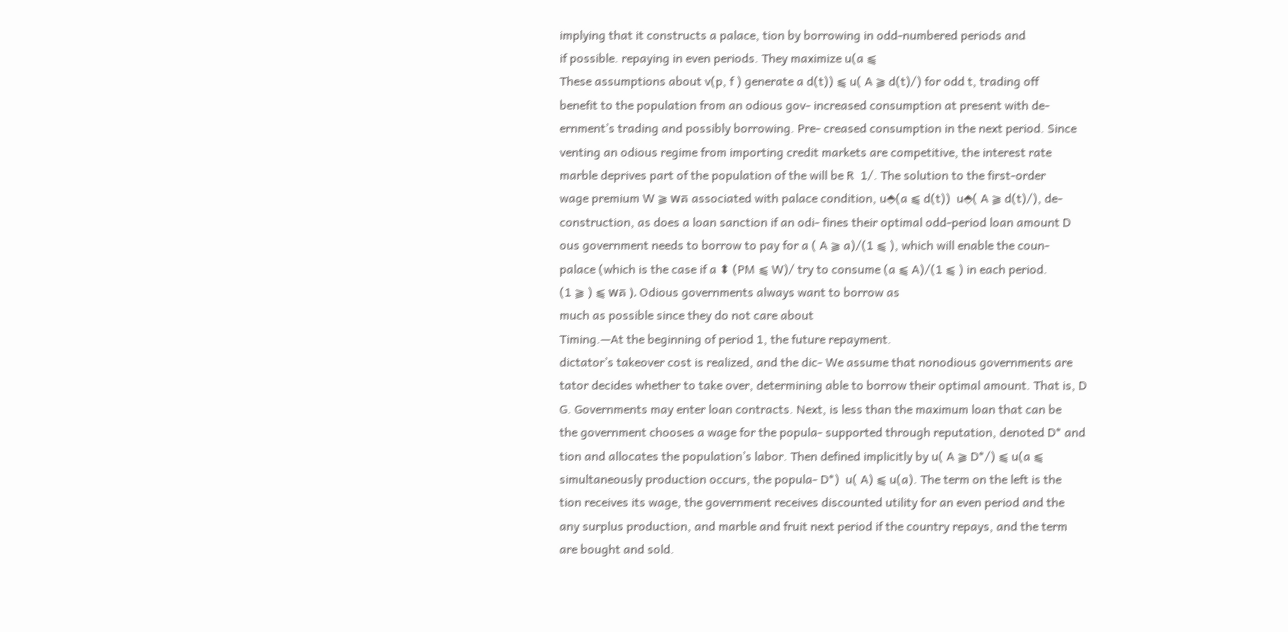implying that it constructs a palace, tion by borrowing in odd-numbered periods and
if possible. repaying in even periods. They maximize u(a ⫹
These assumptions about v(p, f ) generate a d(t)) ⫹ u( A ⫺ d(t)/) for odd t, trading off
benefit to the population from an odious gov- increased consumption at present with de-
ernment’s trading and possibly borrowing. Pre- creased consumption in the next period. Since
venting an odious regime from importing credit markets are competitive, the interest rate
marble deprives part of the population of the will be R  1/. The solution to the first-order
wage premium W ⫺ wគ associated with palace condition, u⬘(a ⫹ d(t))  u⬘( A ⫺ d(t)/), de-
construction, as does a loan sanction if an odi- fines their optimal odd-period loan amount D
ous government needs to borrow to pay for a ( A ⫺ a)/(1 ⫹ ), which will enable the coun-
palace (which is the case if a ⬍ (PM ⫹ W)/ try to consume (a ⫹ A)/(1 ⫹ ) in each period.
(1 ⫺ ) ⫹ wគ ). Odious governments always want to borrow as
much as possible since they do not care about
Timing.—At the beginning of period 1, the future repayment.
dictator’s takeover cost is realized, and the dic- We assume that nonodious governments are
tator decides whether to take over, determining able to borrow their optimal amount. That is, D
G. Governments may enter loan contracts. Next, is less than the maximum loan that can be
the government chooses a wage for the popula- supported through reputation, denoted D* and
tion and allocates the population’s labor. Then defined implicitly by u( A ⫺ D*/) ⫹ u(a ⫹
simultaneously production occurs, the popula- D*)  u( A) ⫹ u(a). The term on the left is the
tion receives its wage, the government receives discounted utility for an even period and the
any surplus production, and marble and fruit next period if the country repays, and the term
are bought and sold.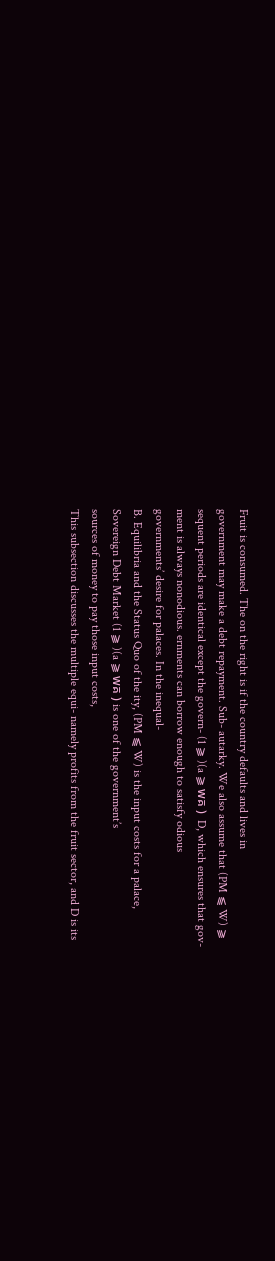Fruit is consumed. The on the right is if the country defaults and lives in
government may make a debt repayment. Sub- autarky. We also assume that (PM ⫹ W) ⫺
sequent periods are identical except the govern- (1 ⫺ )(a ⫺ wគ )  D, which ensures that gov-
ment is always nonodious. ernments can borrow enough to satisfy odious
governments’ desire for palaces. In the inequal-
B. Equilibria and the Status Quo of the ity, (PM ⫹ W) is the input costs for a palace,
Sovereign Debt Market (1 ⫺ )(a ⫺ wគ ) is one of the government’s
sources of money to pay those input costs,
This subsection discusses the multiple equi- namely profits from the fruit sector, and D is its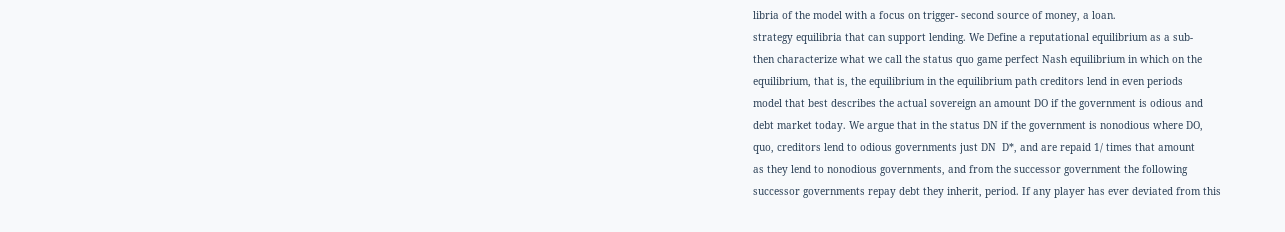libria of the model with a focus on trigger- second source of money, a loan.
strategy equilibria that can support lending. We Define a reputational equilibrium as a sub-
then characterize what we call the status quo game perfect Nash equilibrium in which on the
equilibrium, that is, the equilibrium in the equilibrium path creditors lend in even periods
model that best describes the actual sovereign an amount DO if the government is odious and
debt market today. We argue that in the status DN if the government is nonodious where DO,
quo, creditors lend to odious governments just DN  D*, and are repaid 1/ times that amount
as they lend to nonodious governments, and from the successor government the following
successor governments repay debt they inherit, period. If any player has ever deviated from this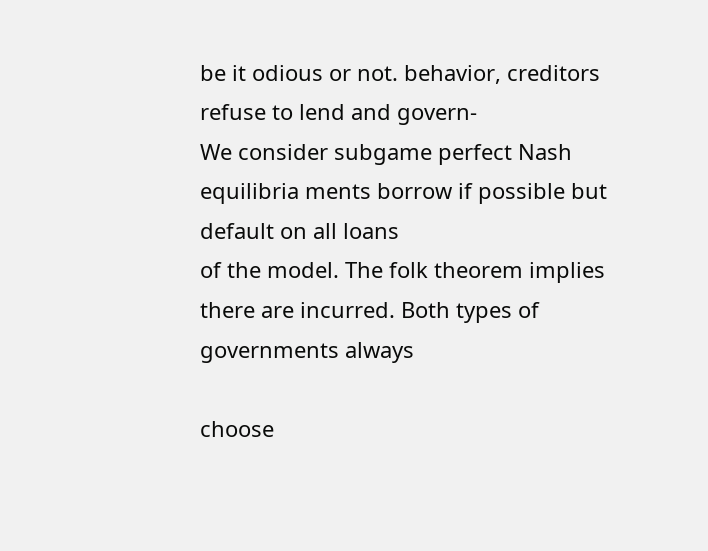be it odious or not. behavior, creditors refuse to lend and govern-
We consider subgame perfect Nash equilibria ments borrow if possible but default on all loans
of the model. The folk theorem implies there are incurred. Both types of governments always

choose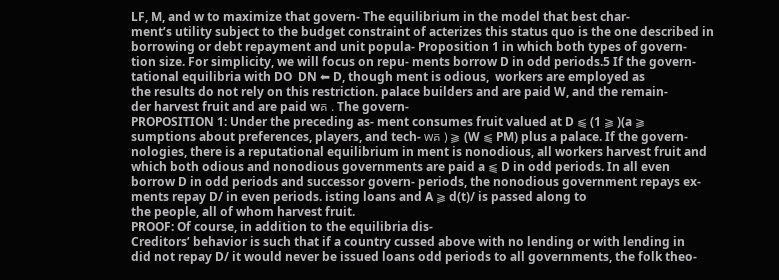LF, M, and w to maximize that govern- The equilibrium in the model that best char-
ment’s utility subject to the budget constraint of acterizes this status quo is the one described in
borrowing or debt repayment and unit popula- Proposition 1 in which both types of govern-
tion size. For simplicity, we will focus on repu- ments borrow D in odd periods.5 If the govern-
tational equilibria with DO  DN ⬅ D, though ment is odious,  workers are employed as
the results do not rely on this restriction. palace builders and are paid W, and the remain-
der harvest fruit and are paid wគ . The govern-
PROPOSITION 1: Under the preceding as- ment consumes fruit valued at D ⫹ (1 ⫺ )(a ⫺
sumptions about preferences, players, and tech- wគ ) ⫺ (W ⫹ PM) plus a palace. If the govern-
nologies, there is a reputational equilibrium in ment is nonodious, all workers harvest fruit and
which both odious and nonodious governments are paid a ⫹ D in odd periods. In all even
borrow D in odd periods and successor govern- periods, the nonodious government repays ex-
ments repay D/ in even periods. isting loans and A ⫺ d(t)/ is passed along to
the people, all of whom harvest fruit.
PROOF: Of course, in addition to the equilibria dis-
Creditors’ behavior is such that if a country cussed above with no lending or with lending in
did not repay D/ it would never be issued loans odd periods to all governments, the folk theo-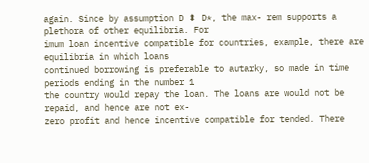again. Since by assumption D ⬍ D*, the max- rem supports a plethora of other equilibria. For
imum loan incentive compatible for countries, example, there are equilibria in which loans
continued borrowing is preferable to autarky, so made in time periods ending in the number 1
the country would repay the loan. The loans are would not be repaid, and hence are not ex-
zero profit and hence incentive compatible for tended. There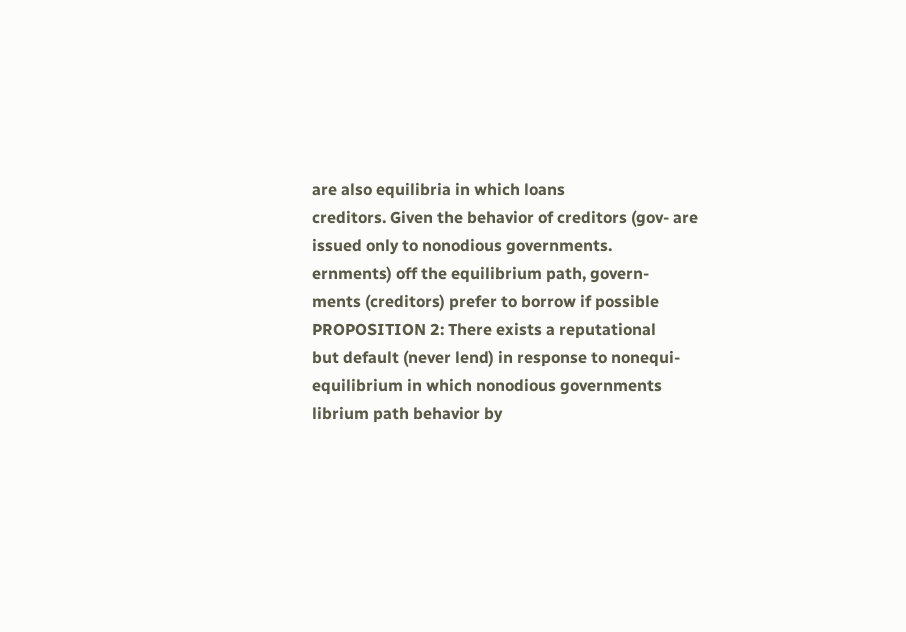are also equilibria in which loans
creditors. Given the behavior of creditors (gov- are issued only to nonodious governments.
ernments) off the equilibrium path, govern-
ments (creditors) prefer to borrow if possible PROPOSITION 2: There exists a reputational
but default (never lend) in response to nonequi- equilibrium in which nonodious governments
librium path behavior by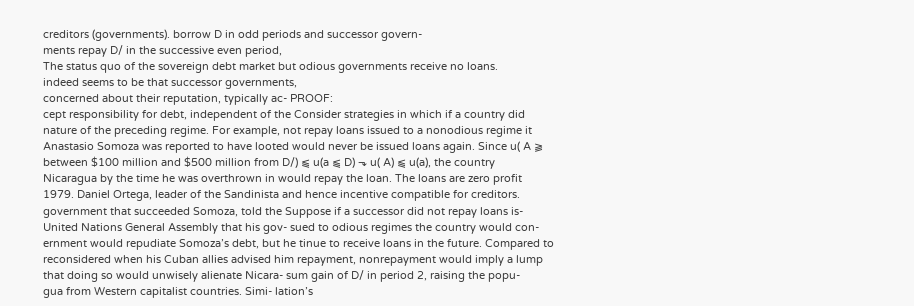creditors (governments). borrow D in odd periods and successor govern-
ments repay D/ in the successive even period,
The status quo of the sovereign debt market but odious governments receive no loans.
indeed seems to be that successor governments,
concerned about their reputation, typically ac- PROOF:
cept responsibility for debt, independent of the Consider strategies in which if a country did
nature of the preceding regime. For example, not repay loans issued to a nonodious regime it
Anastasio Somoza was reported to have looted would never be issued loans again. Since u( A ⫺
between $100 million and $500 million from D/) ⫹ u(a ⫹ D) ⬎ u( A) ⫹ u(a), the country
Nicaragua by the time he was overthrown in would repay the loan. The loans are zero profit
1979. Daniel Ortega, leader of the Sandinista and hence incentive compatible for creditors.
government that succeeded Somoza, told the Suppose if a successor did not repay loans is-
United Nations General Assembly that his gov- sued to odious regimes the country would con-
ernment would repudiate Somoza’s debt, but he tinue to receive loans in the future. Compared to
reconsidered when his Cuban allies advised him repayment, nonrepayment would imply a lump
that doing so would unwisely alienate Nicara- sum gain of D/ in period 2, raising the popu-
gua from Western capitalist countries. Simi- lation’s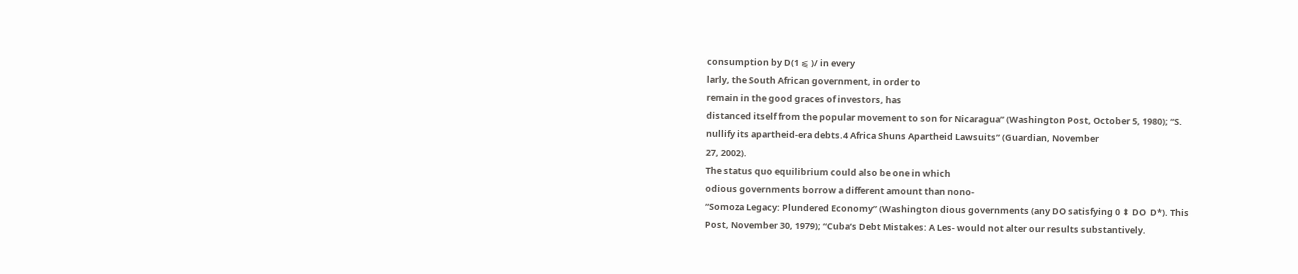consumption by D(1 ⫹ )/ in every
larly, the South African government, in order to
remain in the good graces of investors, has
distanced itself from the popular movement to son for Nicaragua” (Washington Post, October 5, 1980); “S.
nullify its apartheid-era debts.4 Africa Shuns Apartheid Lawsuits” (Guardian, November
27, 2002).
The status quo equilibrium could also be one in which
odious governments borrow a different amount than nono-
“Somoza Legacy: Plundered Economy” (Washington dious governments (any DO satisfying 0 ⬍ DO  D*). This
Post, November 30, 1979); “Cuba’s Debt Mistakes: A Les- would not alter our results substantively.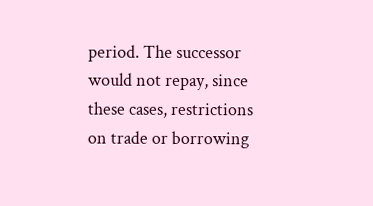period. The successor would not repay, since these cases, restrictions on trade or borrowing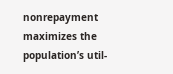nonrepayment maximizes the population’s util-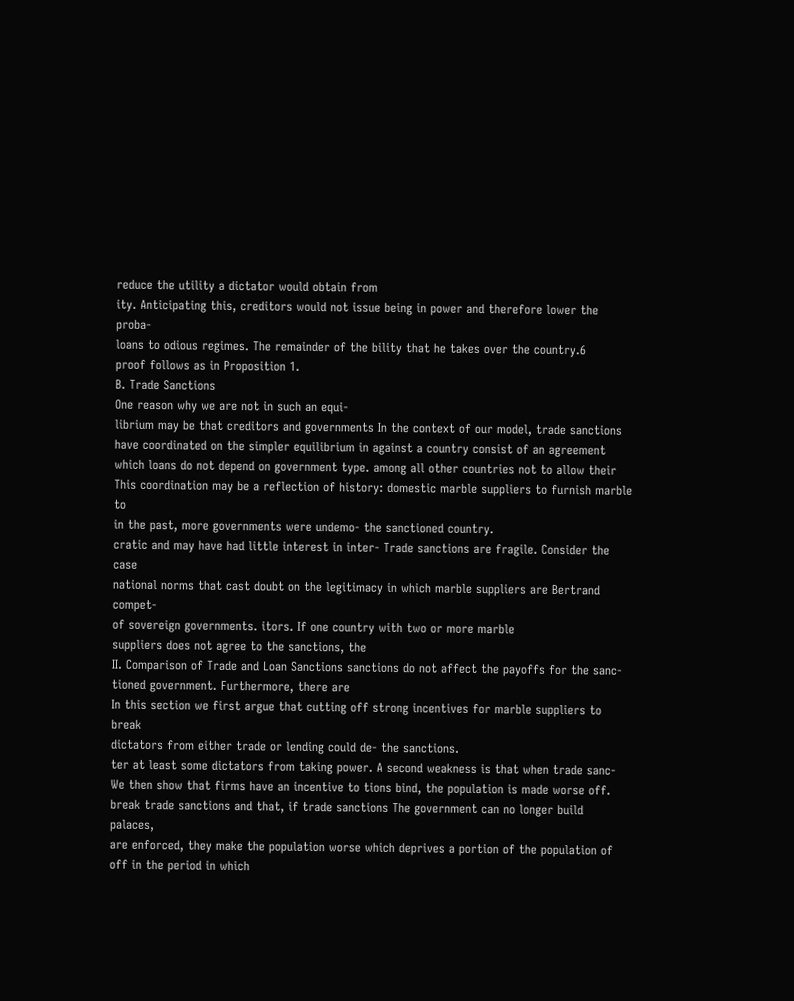reduce the utility a dictator would obtain from
ity. Anticipating this, creditors would not issue being in power and therefore lower the proba-
loans to odious regimes. The remainder of the bility that he takes over the country.6
proof follows as in Proposition 1.
B. Trade Sanctions
One reason why we are not in such an equi-
librium may be that creditors and governments In the context of our model, trade sanctions
have coordinated on the simpler equilibrium in against a country consist of an agreement
which loans do not depend on government type. among all other countries not to allow their
This coordination may be a reflection of history: domestic marble suppliers to furnish marble to
in the past, more governments were undemo- the sanctioned country.
cratic and may have had little interest in inter- Trade sanctions are fragile. Consider the case
national norms that cast doubt on the legitimacy in which marble suppliers are Bertrand compet-
of sovereign governments. itors. If one country with two or more marble
suppliers does not agree to the sanctions, the
II. Comparison of Trade and Loan Sanctions sanctions do not affect the payoffs for the sanc-
tioned government. Furthermore, there are
In this section we first argue that cutting off strong incentives for marble suppliers to break
dictators from either trade or lending could de- the sanctions.
ter at least some dictators from taking power. A second weakness is that when trade sanc-
We then show that firms have an incentive to tions bind, the population is made worse off.
break trade sanctions and that, if trade sanctions The government can no longer build palaces,
are enforced, they make the population worse which deprives a portion of the population of
off in the period in which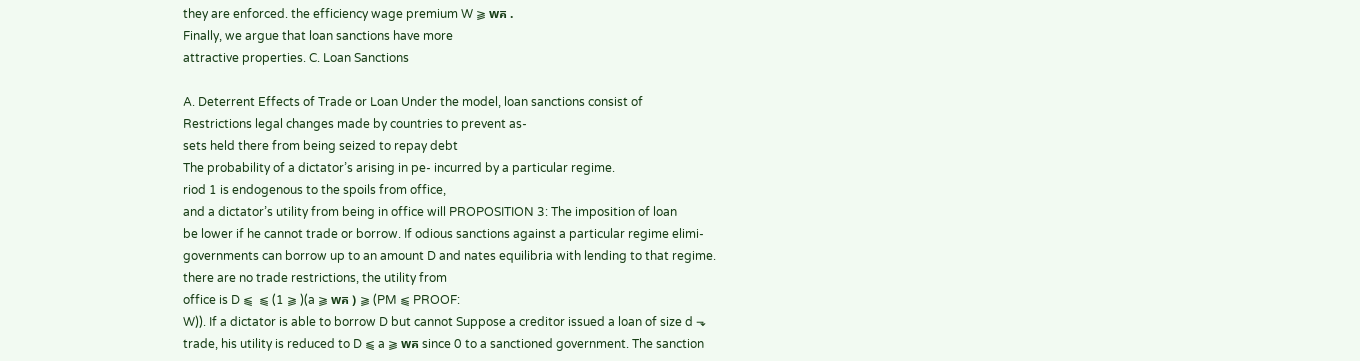they are enforced. the efficiency wage premium W ⫺ wគ .
Finally, we argue that loan sanctions have more
attractive properties. C. Loan Sanctions

A. Deterrent Effects of Trade or Loan Under the model, loan sanctions consist of
Restrictions legal changes made by countries to prevent as-
sets held there from being seized to repay debt
The probability of a dictator’s arising in pe- incurred by a particular regime.
riod 1 is endogenous to the spoils from office,
and a dictator’s utility from being in office will PROPOSITION 3: The imposition of loan
be lower if he cannot trade or borrow. If odious sanctions against a particular regime elimi-
governments can borrow up to an amount D and nates equilibria with lending to that regime.
there are no trade restrictions, the utility from
office is D ⫹  ⫹ (1 ⫺ )(a ⫺ wគ ) ⫺ (PM ⫹ PROOF:
W)). If a dictator is able to borrow D but cannot Suppose a creditor issued a loan of size d ⬎
trade, his utility is reduced to D ⫹ a ⫺ wគ since 0 to a sanctioned government. The sanction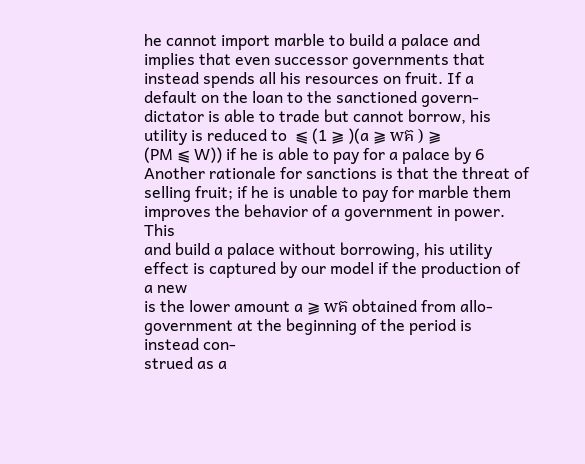he cannot import marble to build a palace and implies that even successor governments that
instead spends all his resources on fruit. If a default on the loan to the sanctioned govern-
dictator is able to trade but cannot borrow, his
utility is reduced to  ⫹ (1 ⫺ )(a ⫺ wគ ) ⫺
(PM ⫹ W)) if he is able to pay for a palace by 6
Another rationale for sanctions is that the threat of
selling fruit; if he is unable to pay for marble them improves the behavior of a government in power. This
and build a palace without borrowing, his utility effect is captured by our model if the production of a new
is the lower amount a ⫺ wគ obtained from allo- government at the beginning of the period is instead con-
strued as a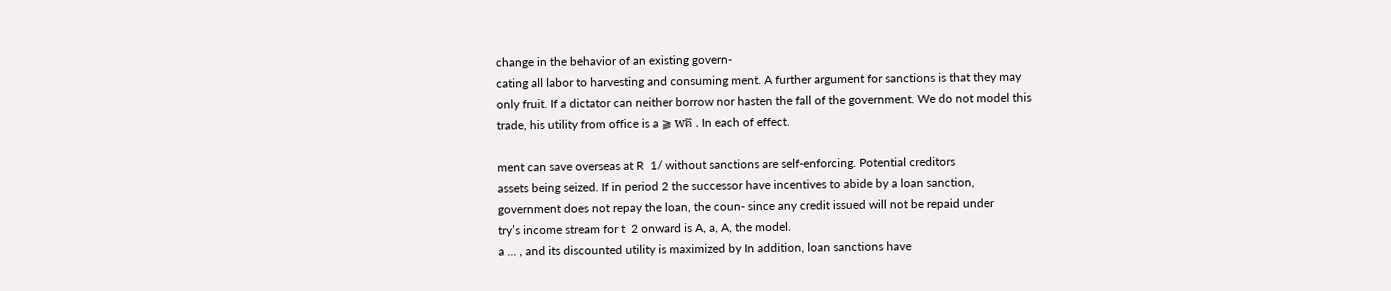change in the behavior of an existing govern-
cating all labor to harvesting and consuming ment. A further argument for sanctions is that they may
only fruit. If a dictator can neither borrow nor hasten the fall of the government. We do not model this
trade, his utility from office is a ⫺ wគ . In each of effect.

ment can save overseas at R  1/ without sanctions are self-enforcing. Potential creditors
assets being seized. If in period 2 the successor have incentives to abide by a loan sanction,
government does not repay the loan, the coun- since any credit issued will not be repaid under
try’s income stream for t  2 onward is A, a, A, the model.
a ... , and its discounted utility is maximized by In addition, loan sanctions have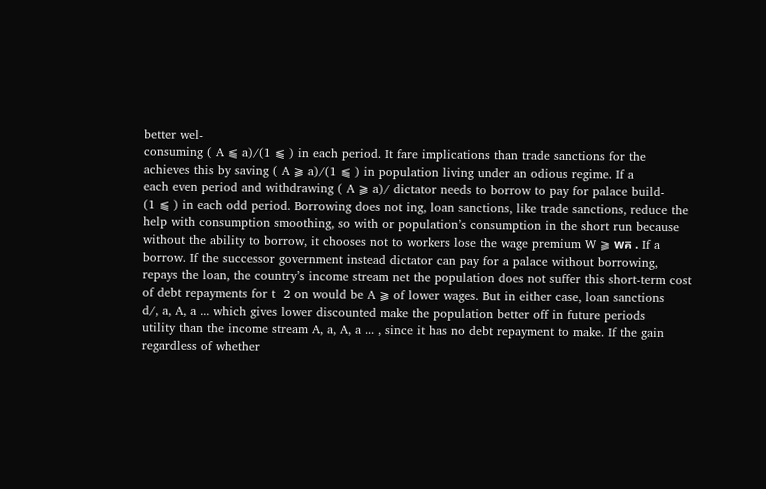better wel-
consuming ( A ⫹ a)/(1 ⫹ ) in each period. It fare implications than trade sanctions for the
achieves this by saving ( A ⫺ a)/(1 ⫹ ) in population living under an odious regime. If a
each even period and withdrawing ( A ⫺ a)/ dictator needs to borrow to pay for palace build-
(1 ⫹ ) in each odd period. Borrowing does not ing, loan sanctions, like trade sanctions, reduce the
help with consumption smoothing, so with or population’s consumption in the short run because
without the ability to borrow, it chooses not to workers lose the wage premium W ⫺ wគ . If a
borrow. If the successor government instead dictator can pay for a palace without borrowing,
repays the loan, the country’s income stream net the population does not suffer this short-term cost
of debt repayments for t  2 on would be A ⫺ of lower wages. But in either case, loan sanctions
d/, a, A, a ... which gives lower discounted make the population better off in future periods
utility than the income stream A, a, A, a ... , since it has no debt repayment to make. If the gain
regardless of whether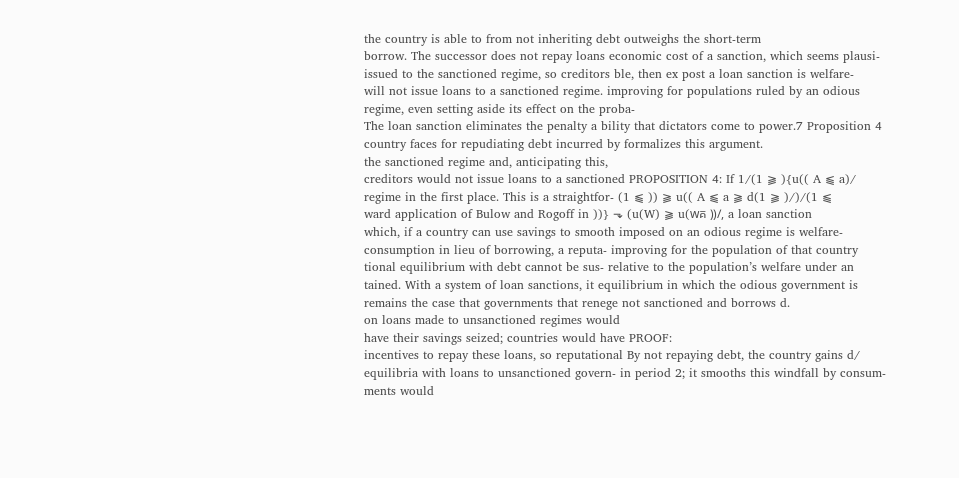the country is able to from not inheriting debt outweighs the short-term
borrow. The successor does not repay loans economic cost of a sanction, which seems plausi-
issued to the sanctioned regime, so creditors ble, then ex post a loan sanction is welfare-
will not issue loans to a sanctioned regime. improving for populations ruled by an odious
regime, even setting aside its effect on the proba-
The loan sanction eliminates the penalty a bility that dictators come to power.7 Proposition 4
country faces for repudiating debt incurred by formalizes this argument.
the sanctioned regime and, anticipating this,
creditors would not issue loans to a sanctioned PROPOSITION 4: If 1/(1 ⫺ ){u(( A ⫹ a)/
regime in the first place. This is a straightfor- (1 ⫹ )) ⫺ u(( A ⫹ a ⫺ d(1 ⫺ )/)/(1 ⫹
ward application of Bulow and Rogoff in ))} ⬎ (u(W) ⫺ u(wគ ))/, a loan sanction
which, if a country can use savings to smooth imposed on an odious regime is welfare-
consumption in lieu of borrowing, a reputa- improving for the population of that country
tional equilibrium with debt cannot be sus- relative to the population’s welfare under an
tained. With a system of loan sanctions, it equilibrium in which the odious government is
remains the case that governments that renege not sanctioned and borrows d.
on loans made to unsanctioned regimes would
have their savings seized; countries would have PROOF:
incentives to repay these loans, so reputational By not repaying debt, the country gains d/
equilibria with loans to unsanctioned govern- in period 2; it smooths this windfall by consum-
ments would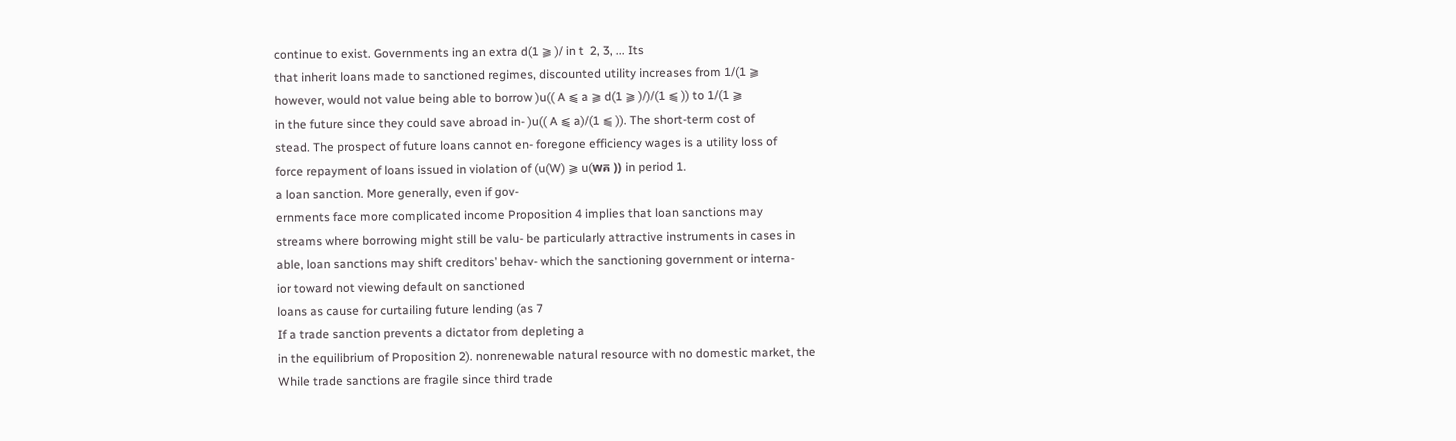continue to exist. Governments ing an extra d(1 ⫺ )/ in t  2, 3, ... Its
that inherit loans made to sanctioned regimes, discounted utility increases from 1/(1 ⫺
however, would not value being able to borrow )u(( A ⫹ a ⫺ d(1 ⫺ )/)/(1 ⫹ )) to 1/(1 ⫺
in the future since they could save abroad in- )u(( A ⫹ a)/(1 ⫹ )). The short-term cost of
stead. The prospect of future loans cannot en- foregone efficiency wages is a utility loss of
force repayment of loans issued in violation of (u(W) ⫺ u(wគ )) in period 1.
a loan sanction. More generally, even if gov-
ernments face more complicated income Proposition 4 implies that loan sanctions may
streams where borrowing might still be valu- be particularly attractive instruments in cases in
able, loan sanctions may shift creditors’ behav- which the sanctioning government or interna-
ior toward not viewing default on sanctioned
loans as cause for curtailing future lending (as 7
If a trade sanction prevents a dictator from depleting a
in the equilibrium of Proposition 2). nonrenewable natural resource with no domestic market, the
While trade sanctions are fragile since third trade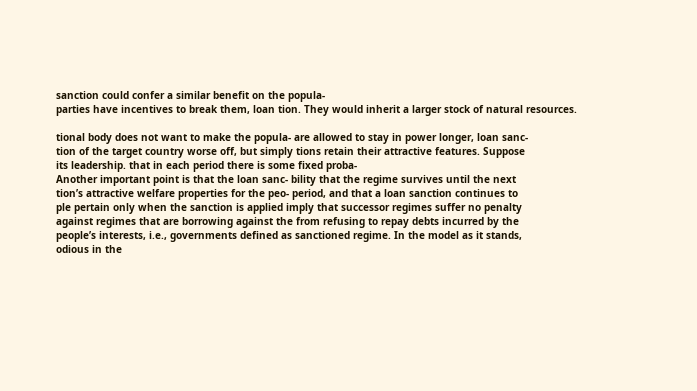sanction could confer a similar benefit on the popula-
parties have incentives to break them, loan tion. They would inherit a larger stock of natural resources.

tional body does not want to make the popula- are allowed to stay in power longer, loan sanc-
tion of the target country worse off, but simply tions retain their attractive features. Suppose
its leadership. that in each period there is some fixed proba-
Another important point is that the loan sanc- bility that the regime survives until the next
tion’s attractive welfare properties for the peo- period, and that a loan sanction continues to
ple pertain only when the sanction is applied imply that successor regimes suffer no penalty
against regimes that are borrowing against the from refusing to repay debts incurred by the
people’s interests, i.e., governments defined as sanctioned regime. In the model as it stands,
odious in the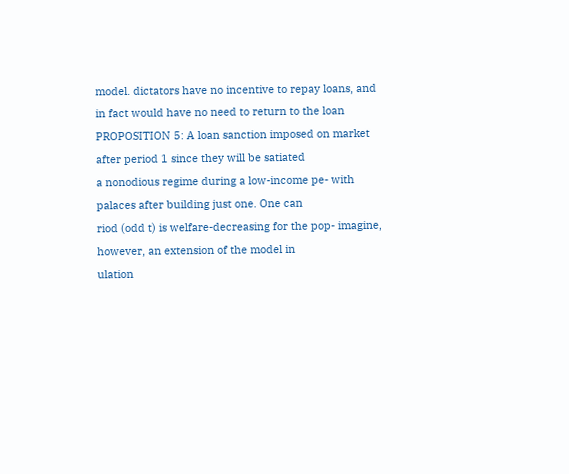model. dictators have no incentive to repay loans, and
in fact would have no need to return to the loan
PROPOSITION 5: A loan sanction imposed on market after period 1 since they will be satiated
a nonodious regime during a low-income pe- with palaces after building just one. One can
riod (odd t) is welfare-decreasing for the pop- imagine, however, an extension of the model in
ulation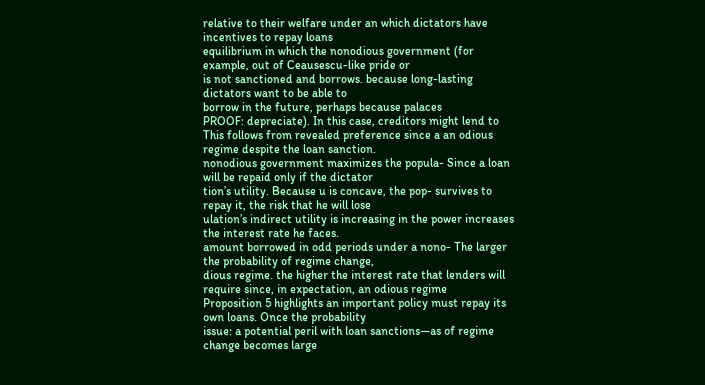relative to their welfare under an which dictators have incentives to repay loans
equilibrium in which the nonodious government (for example, out of Ceausescu-like pride or
is not sanctioned and borrows. because long-lasting dictators want to be able to
borrow in the future, perhaps because palaces
PROOF: depreciate). In this case, creditors might lend to
This follows from revealed preference since a an odious regime despite the loan sanction.
nonodious government maximizes the popula- Since a loan will be repaid only if the dictator
tion’s utility. Because u is concave, the pop- survives to repay it, the risk that he will lose
ulation’s indirect utility is increasing in the power increases the interest rate he faces.
amount borrowed in odd periods under a nono- The larger the probability of regime change,
dious regime. the higher the interest rate that lenders will
require since, in expectation, an odious regime
Proposition 5 highlights an important policy must repay its own loans. Once the probability
issue: a potential peril with loan sanctions—as of regime change becomes large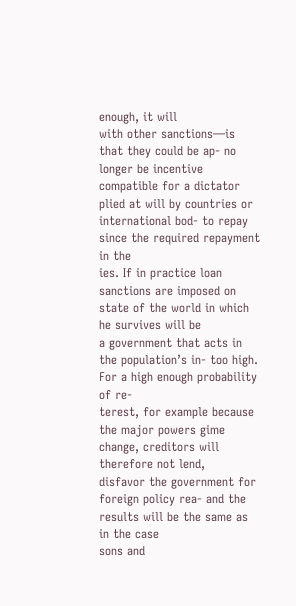enough, it will
with other sanctions—is that they could be ap- no longer be incentive compatible for a dictator
plied at will by countries or international bod- to repay since the required repayment in the
ies. If in practice loan sanctions are imposed on state of the world in which he survives will be
a government that acts in the population’s in- too high. For a high enough probability of re-
terest, for example because the major powers gime change, creditors will therefore not lend,
disfavor the government for foreign policy rea- and the results will be the same as in the case
sons and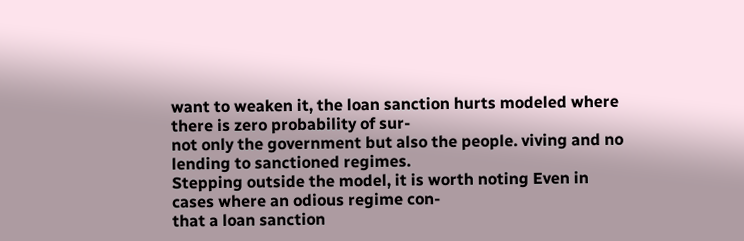want to weaken it, the loan sanction hurts modeled where there is zero probability of sur-
not only the government but also the people. viving and no lending to sanctioned regimes.
Stepping outside the model, it is worth noting Even in cases where an odious regime con-
that a loan sanction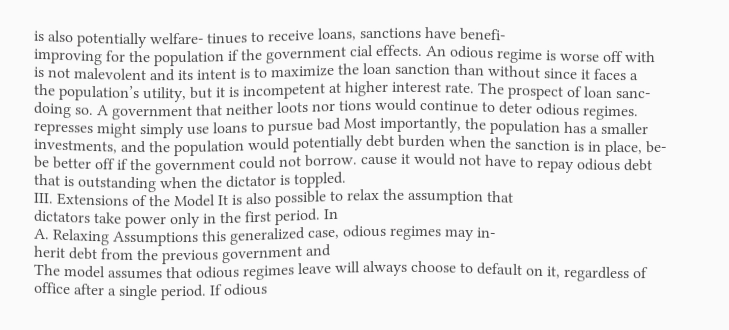is also potentially welfare- tinues to receive loans, sanctions have benefi-
improving for the population if the government cial effects. An odious regime is worse off with
is not malevolent and its intent is to maximize the loan sanction than without since it faces a
the population’s utility, but it is incompetent at higher interest rate. The prospect of loan sanc-
doing so. A government that neither loots nor tions would continue to deter odious regimes.
represses might simply use loans to pursue bad Most importantly, the population has a smaller
investments, and the population would potentially debt burden when the sanction is in place, be-
be better off if the government could not borrow. cause it would not have to repay odious debt
that is outstanding when the dictator is toppled.
III. Extensions of the Model It is also possible to relax the assumption that
dictators take power only in the first period. In
A. Relaxing Assumptions this generalized case, odious regimes may in-
herit debt from the previous government and
The model assumes that odious regimes leave will always choose to default on it, regardless of
office after a single period. If odious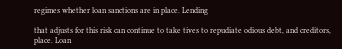regimes whether loan sanctions are in place. Lending

that adjusts for this risk can continue to take tives to repudiate odious debt, and creditors,
place. Loan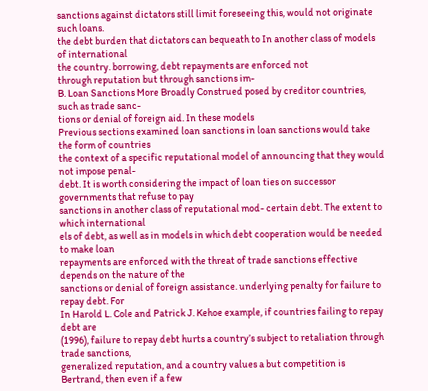sanctions against dictators still limit foreseeing this, would not originate such loans.
the debt burden that dictators can bequeath to In another class of models of international
the country. borrowing, debt repayments are enforced not
through reputation but through sanctions im-
B. Loan Sanctions More Broadly Construed posed by creditor countries, such as trade sanc-
tions or denial of foreign aid. In these models
Previous sections examined loan sanctions in loan sanctions would take the form of countries
the context of a specific reputational model of announcing that they would not impose penal-
debt. It is worth considering the impact of loan ties on successor governments that refuse to pay
sanctions in another class of reputational mod- certain debt. The extent to which international
els of debt, as well as in models in which debt cooperation would be needed to make loan
repayments are enforced with the threat of trade sanctions effective depends on the nature of the
sanctions or denial of foreign assistance. underlying penalty for failure to repay debt. For
In Harold L. Cole and Patrick J. Kehoe example, if countries failing to repay debt are
(1996), failure to repay debt hurts a country’s subject to retaliation through trade sanctions,
generalized reputation, and a country values a but competition is Bertrand, then even if a few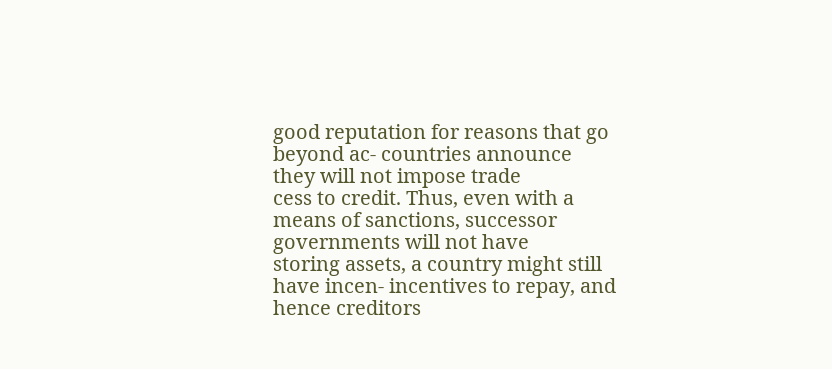good reputation for reasons that go beyond ac- countries announce they will not impose trade
cess to credit. Thus, even with a means of sanctions, successor governments will not have
storing assets, a country might still have incen- incentives to repay, and hence creditors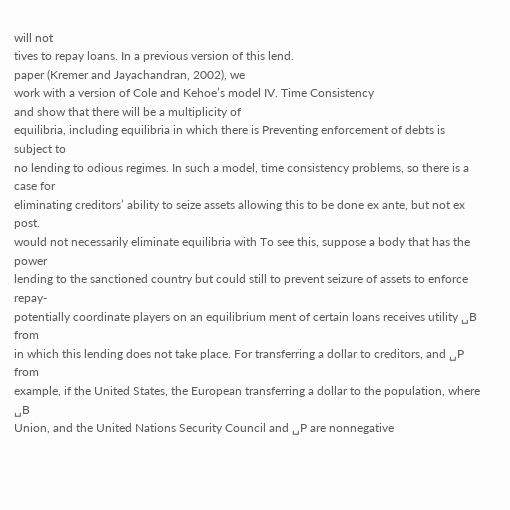will not
tives to repay loans. In a previous version of this lend.
paper (Kremer and Jayachandran, 2002), we
work with a version of Cole and Kehoe’s model IV. Time Consistency
and show that there will be a multiplicity of
equilibria, including equilibria in which there is Preventing enforcement of debts is subject to
no lending to odious regimes. In such a model, time consistency problems, so there is a case for
eliminating creditors’ ability to seize assets allowing this to be done ex ante, but not ex post.
would not necessarily eliminate equilibria with To see this, suppose a body that has the power
lending to the sanctioned country but could still to prevent seizure of assets to enforce repay-
potentially coordinate players on an equilibrium ment of certain loans receives utility ␣B from
in which this lending does not take place. For transferring a dollar to creditors, and ␣P from
example, if the United States, the European transferring a dollar to the population, where ␣B
Union, and the United Nations Security Council and ␣P are nonnegative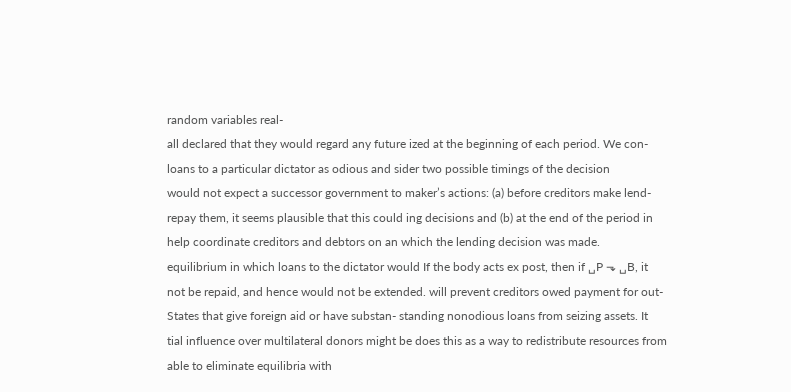random variables real-
all declared that they would regard any future ized at the beginning of each period. We con-
loans to a particular dictator as odious and sider two possible timings of the decision
would not expect a successor government to maker’s actions: (a) before creditors make lend-
repay them, it seems plausible that this could ing decisions and (b) at the end of the period in
help coordinate creditors and debtors on an which the lending decision was made.
equilibrium in which loans to the dictator would If the body acts ex post, then if ␣P ⬎ ␣B, it
not be repaid, and hence would not be extended. will prevent creditors owed payment for out-
States that give foreign aid or have substan- standing nonodious loans from seizing assets. It
tial influence over multilateral donors might be does this as a way to redistribute resources from
able to eliminate equilibria with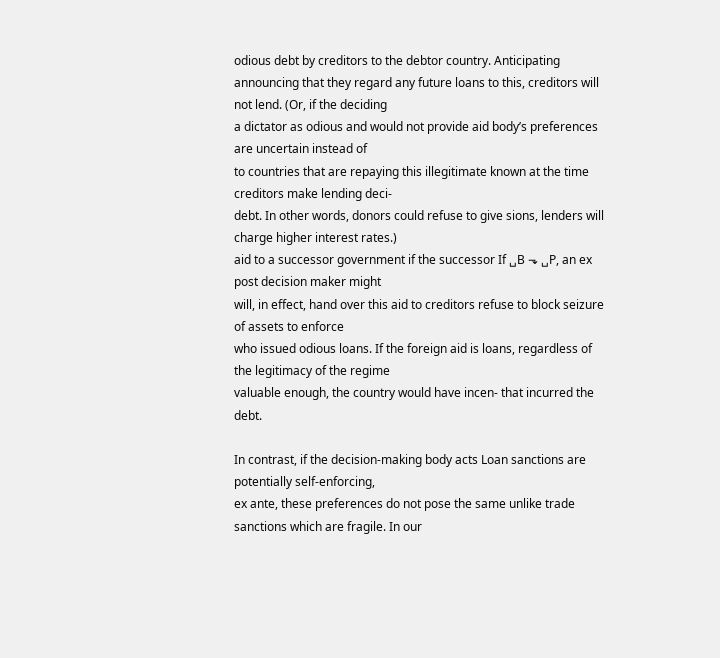odious debt by creditors to the debtor country. Anticipating
announcing that they regard any future loans to this, creditors will not lend. (Or, if the deciding
a dictator as odious and would not provide aid body’s preferences are uncertain instead of
to countries that are repaying this illegitimate known at the time creditors make lending deci-
debt. In other words, donors could refuse to give sions, lenders will charge higher interest rates.)
aid to a successor government if the successor If ␣B ⬎ ␣P, an ex post decision maker might
will, in effect, hand over this aid to creditors refuse to block seizure of assets to enforce
who issued odious loans. If the foreign aid is loans, regardless of the legitimacy of the regime
valuable enough, the country would have incen- that incurred the debt.

In contrast, if the decision-making body acts Loan sanctions are potentially self-enforcing,
ex ante, these preferences do not pose the same unlike trade sanctions which are fragile. In our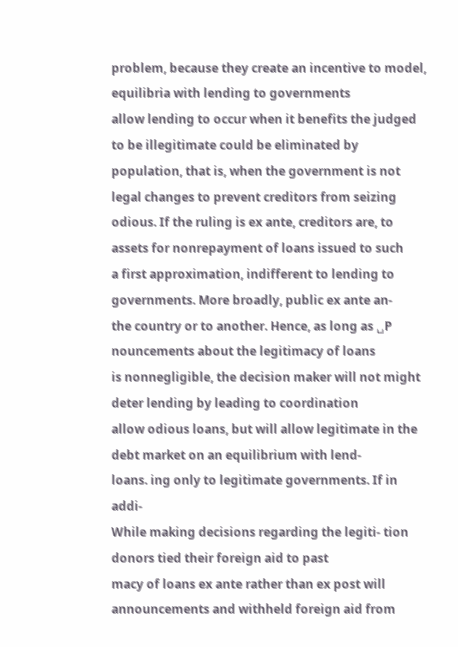problem, because they create an incentive to model, equilibria with lending to governments
allow lending to occur when it benefits the judged to be illegitimate could be eliminated by
population, that is, when the government is not legal changes to prevent creditors from seizing
odious. If the ruling is ex ante, creditors are, to assets for nonrepayment of loans issued to such
a first approximation, indifferent to lending to governments. More broadly, public ex ante an-
the country or to another. Hence, as long as ␣P nouncements about the legitimacy of loans
is nonnegligible, the decision maker will not might deter lending by leading to coordination
allow odious loans, but will allow legitimate in the debt market on an equilibrium with lend-
loans. ing only to legitimate governments. If in addi-
While making decisions regarding the legiti- tion donors tied their foreign aid to past
macy of loans ex ante rather than ex post will announcements and withheld foreign aid from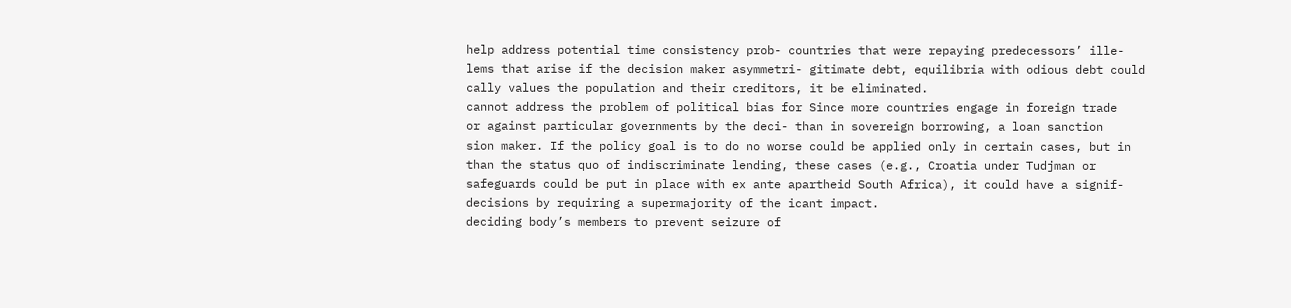help address potential time consistency prob- countries that were repaying predecessors’ ille-
lems that arise if the decision maker asymmetri- gitimate debt, equilibria with odious debt could
cally values the population and their creditors, it be eliminated.
cannot address the problem of political bias for Since more countries engage in foreign trade
or against particular governments by the deci- than in sovereign borrowing, a loan sanction
sion maker. If the policy goal is to do no worse could be applied only in certain cases, but in
than the status quo of indiscriminate lending, these cases (e.g., Croatia under Tudjman or
safeguards could be put in place with ex ante apartheid South Africa), it could have a signif-
decisions by requiring a supermajority of the icant impact.
deciding body’s members to prevent seizure of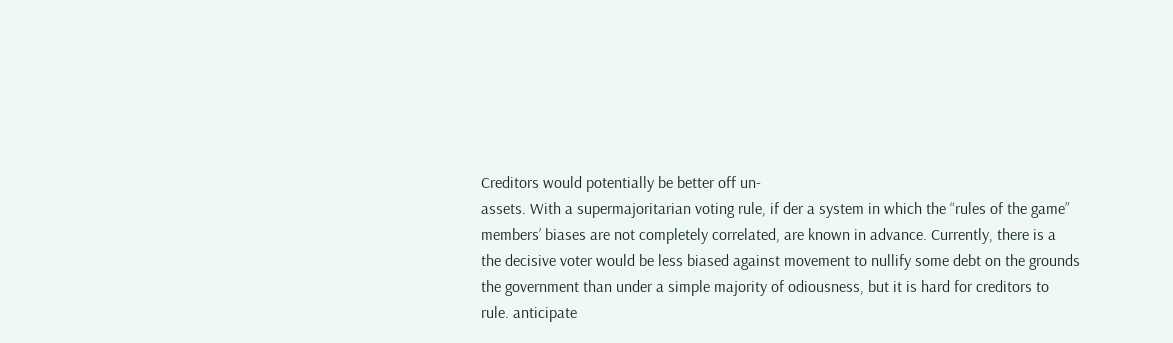Creditors would potentially be better off un-
assets. With a supermajoritarian voting rule, if der a system in which the “rules of the game”
members’ biases are not completely correlated, are known in advance. Currently, there is a
the decisive voter would be less biased against movement to nullify some debt on the grounds
the government than under a simple majority of odiousness, but it is hard for creditors to
rule. anticipate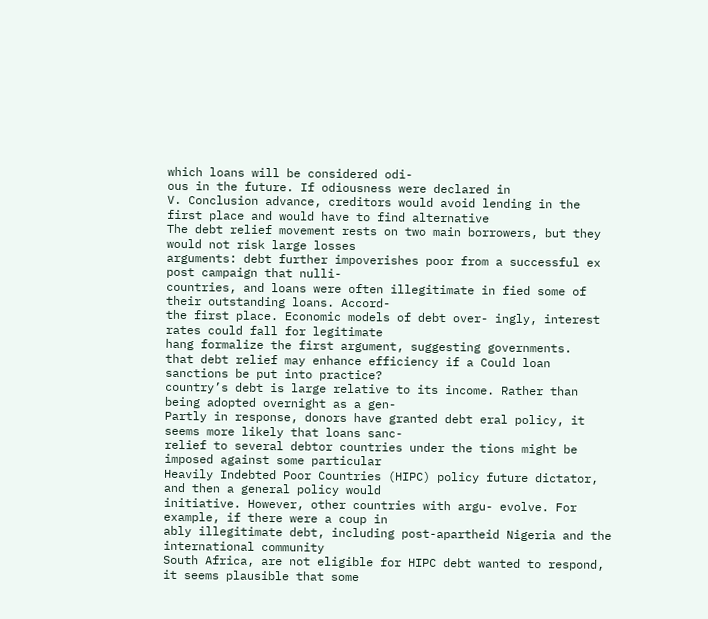which loans will be considered odi-
ous in the future. If odiousness were declared in
V. Conclusion advance, creditors would avoid lending in the
first place and would have to find alternative
The debt relief movement rests on two main borrowers, but they would not risk large losses
arguments: debt further impoverishes poor from a successful ex post campaign that nulli-
countries, and loans were often illegitimate in fied some of their outstanding loans. Accord-
the first place. Economic models of debt over- ingly, interest rates could fall for legitimate
hang formalize the first argument, suggesting governments.
that debt relief may enhance efficiency if a Could loan sanctions be put into practice?
country’s debt is large relative to its income. Rather than being adopted overnight as a gen-
Partly in response, donors have granted debt eral policy, it seems more likely that loans sanc-
relief to several debtor countries under the tions might be imposed against some particular
Heavily Indebted Poor Countries (HIPC) policy future dictator, and then a general policy would
initiative. However, other countries with argu- evolve. For example, if there were a coup in
ably illegitimate debt, including post-apartheid Nigeria and the international community
South Africa, are not eligible for HIPC debt wanted to respond, it seems plausible that some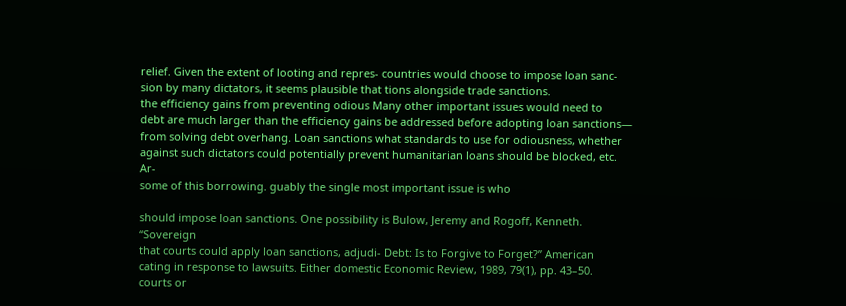relief. Given the extent of looting and repres- countries would choose to impose loan sanc-
sion by many dictators, it seems plausible that tions alongside trade sanctions.
the efficiency gains from preventing odious Many other important issues would need to
debt are much larger than the efficiency gains be addressed before adopting loan sanctions—
from solving debt overhang. Loan sanctions what standards to use for odiousness, whether
against such dictators could potentially prevent humanitarian loans should be blocked, etc. Ar-
some of this borrowing. guably the single most important issue is who

should impose loan sanctions. One possibility is Bulow, Jeremy and Rogoff, Kenneth. “Sovereign
that courts could apply loan sanctions, adjudi- Debt: Is to Forgive to Forget?” American
cating in response to lawsuits. Either domestic Economic Review, 1989, 79(1), pp. 43–50.
courts or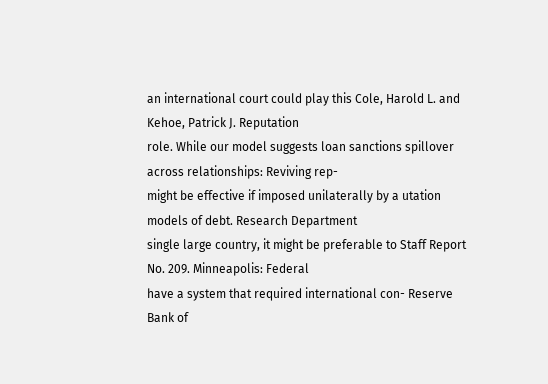an international court could play this Cole, Harold L. and Kehoe, Patrick J. Reputation
role. While our model suggests loan sanctions spillover across relationships: Reviving rep-
might be effective if imposed unilaterally by a utation models of debt. Research Department
single large country, it might be preferable to Staff Report No. 209. Minneapolis: Federal
have a system that required international con- Reserve Bank of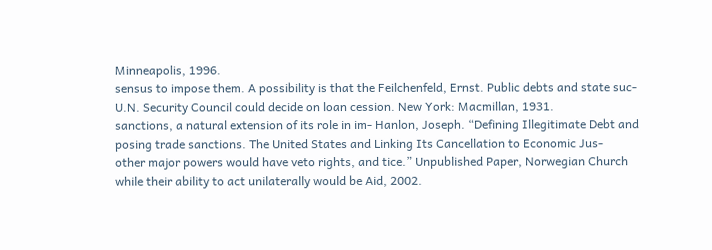Minneapolis, 1996.
sensus to impose them. A possibility is that the Feilchenfeld, Ernst. Public debts and state suc-
U.N. Security Council could decide on loan cession. New York: Macmillan, 1931.
sanctions, a natural extension of its role in im- Hanlon, Joseph. “Defining Illegitimate Debt and
posing trade sanctions. The United States and Linking Its Cancellation to Economic Jus-
other major powers would have veto rights, and tice.” Unpublished Paper, Norwegian Church
while their ability to act unilaterally would be Aid, 2002.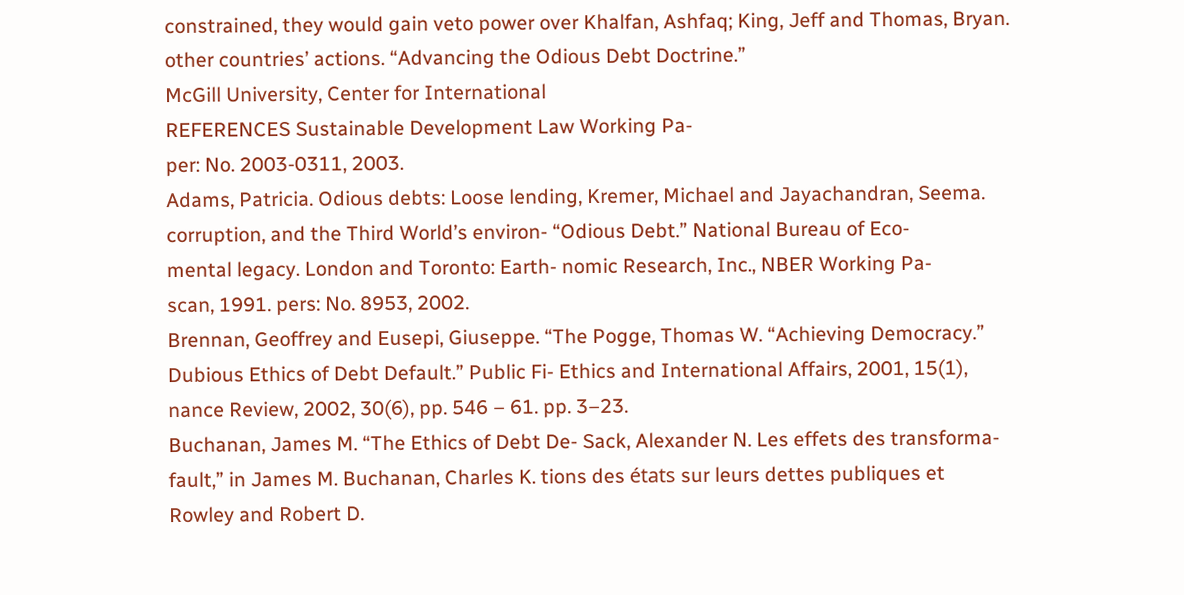constrained, they would gain veto power over Khalfan, Ashfaq; King, Jeff and Thomas, Bryan.
other countries’ actions. “Advancing the Odious Debt Doctrine.”
McGill University, Center for International
REFERENCES Sustainable Development Law Working Pa-
per: No. 2003-0311, 2003.
Adams, Patricia. Odious debts: Loose lending, Kremer, Michael and Jayachandran, Seema.
corruption, and the Third World’s environ- “Odious Debt.” National Bureau of Eco-
mental legacy. London and Toronto: Earth- nomic Research, Inc., NBER Working Pa-
scan, 1991. pers: No. 8953, 2002.
Brennan, Geoffrey and Eusepi, Giuseppe. “The Pogge, Thomas W. “Achieving Democracy.”
Dubious Ethics of Debt Default.” Public Fi- Ethics and International Affairs, 2001, 15(1),
nance Review, 2002, 30(6), pp. 546 – 61. pp. 3–23.
Buchanan, James M. “The Ethics of Debt De- Sack, Alexander N. Les effets des transforma-
fault,” in James M. Buchanan, Charles K. tions des états sur leurs dettes publiques et
Rowley and Robert D.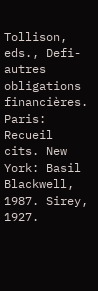Tollison, eds., Defi- autres obligations financières. Paris: Recueil
cits. New York: Basil Blackwell, 1987. Sirey, 1927.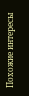Похожие интересы